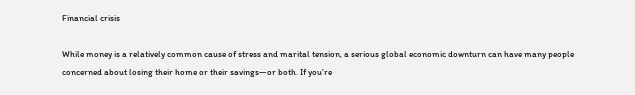Financial crisis

While money is a relatively common cause of stress and marital tension, a serious global economic downturn can have many people concerned about losing their home or their savings—or both. If you’re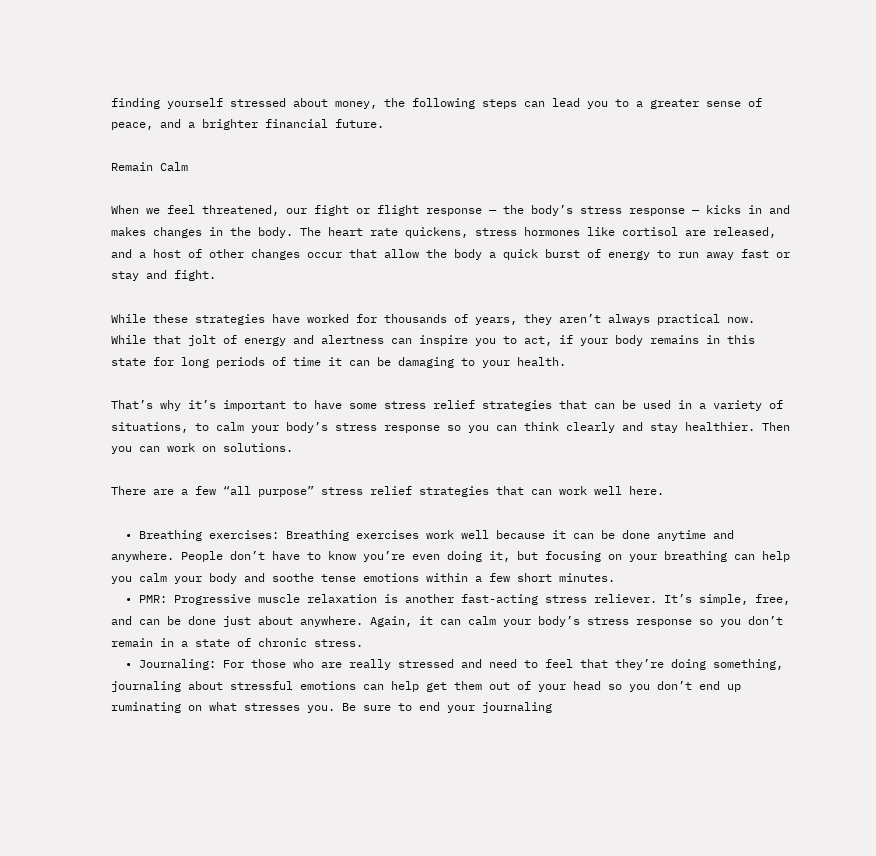finding yourself stressed about money, the following steps can lead you to a greater sense of peace, and a brighter financial future.

Remain Calm

When we feel threatened, our fight or flight response — the body’s stress response — kicks in and makes changes in the body. The heart rate quickens, stress hormones like cortisol are released, and a host of other changes occur that allow the body a quick burst of energy to run away fast or stay and fight.

While these strategies have worked for thousands of years, they aren’t always practical now. While that jolt of energy and alertness can inspire you to act, if your body remains in this state for long periods of time it can be damaging to your health.

That’s why it’s important to have some stress relief strategies that can be used in a variety of situations, to calm your body’s stress response so you can think clearly and stay healthier. Then you can work on solutions.

There are a few “all purpose” stress relief strategies that can work well here.

  • Breathing exercises: Breathing exercises work well because it can be done anytime and anywhere. People don’t have to know you’re even doing it, but focusing on your breathing can help you calm your body and soothe tense emotions within a few short minutes.
  • PMR: Progressive muscle relaxation is another fast-acting stress reliever. It’s simple, free, and can be done just about anywhere. Again, it can calm your body’s stress response so you don’t remain in a state of chronic stress.
  • Journaling: For those who are really stressed and need to feel that they’re doing something, journaling about stressful emotions can help get them out of your head so you don’t end up ruminating on what stresses you. Be sure to end your journaling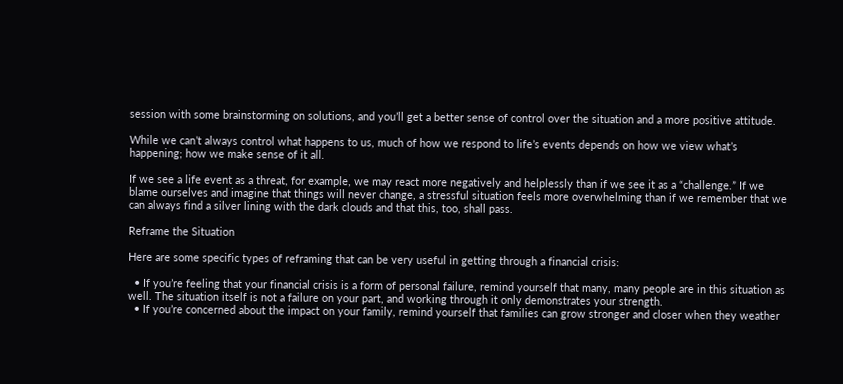session with some brainstorming on solutions, and you’ll get a better sense of control over the situation and a more positive attitude.

While we can’t always control what happens to us, much of how we respond to life’s events depends on how we view what’s happening; how we make sense of it all.

If we see a life event as a threat, for example, we may react more negatively and helplessly than if we see it as a “challenge.” If we blame ourselves and imagine that things will never change, a stressful situation feels more overwhelming than if we remember that we can always find a silver lining with the dark clouds and that this, too, shall pass.

Reframe the Situation

Here are some specific types of reframing that can be very useful in getting through a financial crisis:

  • If you’re feeling that your financial crisis is a form of personal failure, remind yourself that many, many people are in this situation as well. The situation itself is not a failure on your part, and working through it only demonstrates your strength.
  • If you’re concerned about the impact on your family, remind yourself that families can grow stronger and closer when they weather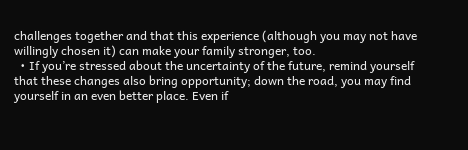challenges together and that this experience (although you may not have willingly chosen it) can make your family stronger, too.
  • If you’re stressed about the uncertainty of the future, remind yourself that these changes also bring opportunity; down the road, you may find yourself in an even better place. Even if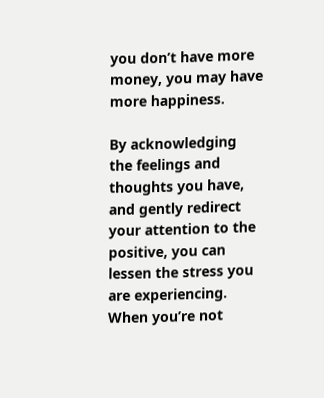you don’t have more money, you may have more happiness.

By acknowledging the feelings and thoughts you have, and gently redirect your attention to the positive, you can lessen the stress you are experiencing. When you’re not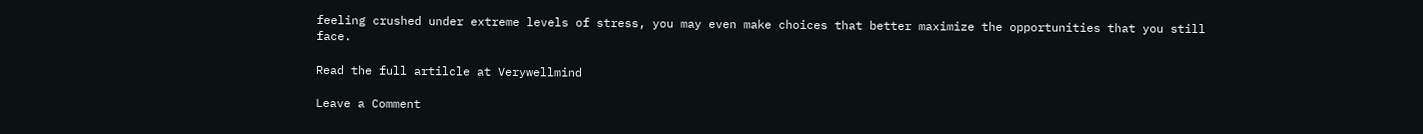feeling crushed under extreme levels of stress, you may even make choices that better maximize the opportunities that you still face.

Read the full artilcle at Verywellmind

Leave a Comment